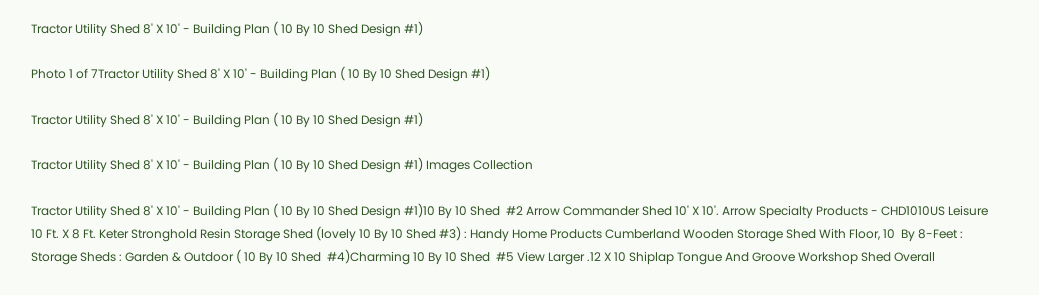Tractor Utility Shed 8' X 10' - Building Plan ( 10 By 10 Shed Design #1)

Photo 1 of 7Tractor Utility Shed 8' X 10' - Building Plan ( 10 By 10 Shed Design #1)

Tractor Utility Shed 8' X 10' - Building Plan ( 10 By 10 Shed Design #1)

Tractor Utility Shed 8' X 10' - Building Plan ( 10 By 10 Shed Design #1) Images Collection

Tractor Utility Shed 8' X 10' - Building Plan ( 10 By 10 Shed Design #1)10 By 10 Shed  #2 Arrow Commander Shed 10' X 10'. Arrow Specialty Products - CHD1010US Leisure 10 Ft. X 8 Ft. Keter Stronghold Resin Storage Shed (lovely 10 By 10 Shed #3) : Handy Home Products Cumberland Wooden Storage Shed With Floor, 10  By 8-Feet : Storage Sheds : Garden & Outdoor ( 10 By 10 Shed  #4)Charming 10 By 10 Shed  #5 View Larger .12 X 10 Shiplap Tongue And Groove Workshop Shed Overall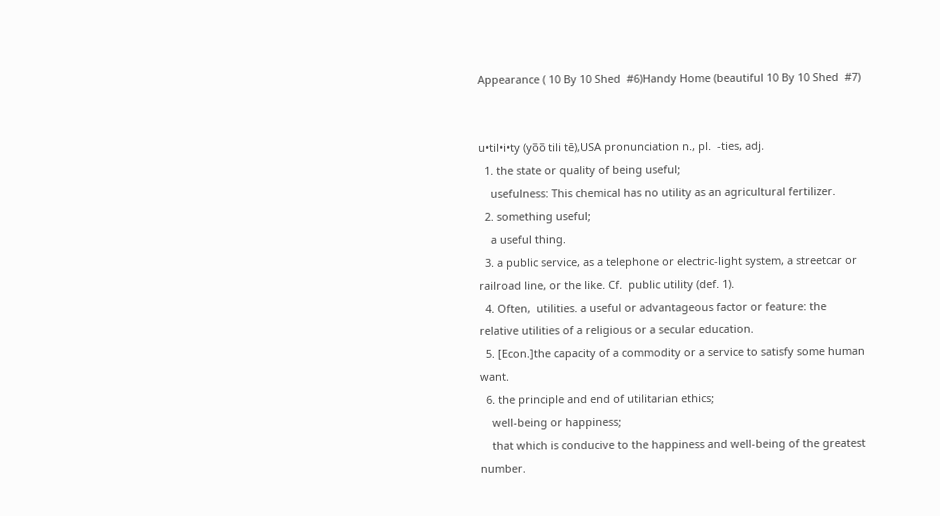Appearance ( 10 By 10 Shed  #6)Handy Home (beautiful 10 By 10 Shed  #7)


u•til•i•ty (yo̅o̅ tili tē),USA pronunciation n., pl.  -ties, adj.
  1. the state or quality of being useful;
    usefulness: This chemical has no utility as an agricultural fertilizer.
  2. something useful;
    a useful thing.
  3. a public service, as a telephone or electric-light system, a streetcar or railroad line, or the like. Cf.  public utility (def. 1).
  4. Often,  utilities. a useful or advantageous factor or feature: the relative utilities of a religious or a secular education.
  5. [Econ.]the capacity of a commodity or a service to satisfy some human want.
  6. the principle and end of utilitarian ethics;
    well-being or happiness;
    that which is conducive to the happiness and well-being of the greatest number.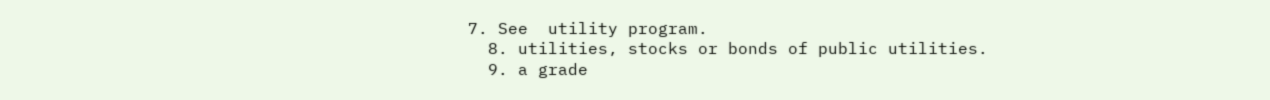7. See  utility program.
  8. utilities, stocks or bonds of public utilities.
  9. a grade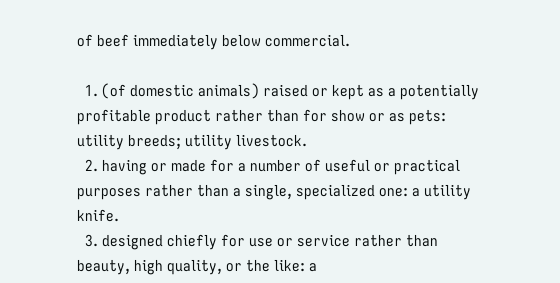of beef immediately below commercial.

  1. (of domestic animals) raised or kept as a potentially profitable product rather than for show or as pets: utility breeds; utility livestock.
  2. having or made for a number of useful or practical purposes rather than a single, specialized one: a utility knife.
  3. designed chiefly for use or service rather than beauty, high quality, or the like: a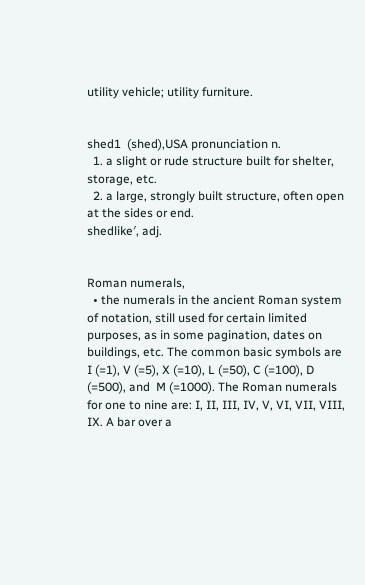utility vehicle; utility furniture.


shed1  (shed),USA pronunciation n.
  1. a slight or rude structure built for shelter, storage, etc.
  2. a large, strongly built structure, often open at the sides or end.
shedlike′, adj.


Roman numerals,
  • the numerals in the ancient Roman system of notation, still used for certain limited purposes, as in some pagination, dates on buildings, etc. The common basic symbols are  I (=1), V (=5), X (=10), L (=50), C (=100), D (=500), and  M (=1000). The Roman numerals for one to nine are: I, II, III, IV, V, VI, VII, VIII, IX. A bar over a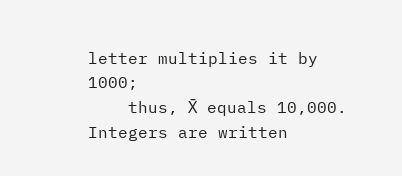letter multiplies it by 1000;
    thus, X̄ equals 10,000. Integers are written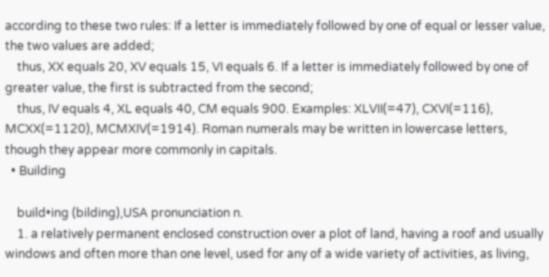according to these two rules: If a letter is immediately followed by one of equal or lesser value, the two values are added;
    thus, XX equals 20, XV equals 15, VI equals 6. If a letter is immediately followed by one of greater value, the first is subtracted from the second;
    thus, IV equals 4, XL equals 40, CM equals 900. Examples: XLVII(=47), CXVI(=116), MCXX(=1120), MCMXIV(=1914). Roman numerals may be written in lowercase letters, though they appear more commonly in capitals.
  • Building

    build•ing (bilding),USA pronunciation n.
    1. a relatively permanent enclosed construction over a plot of land, having a roof and usually windows and often more than one level, used for any of a wide variety of activities, as living,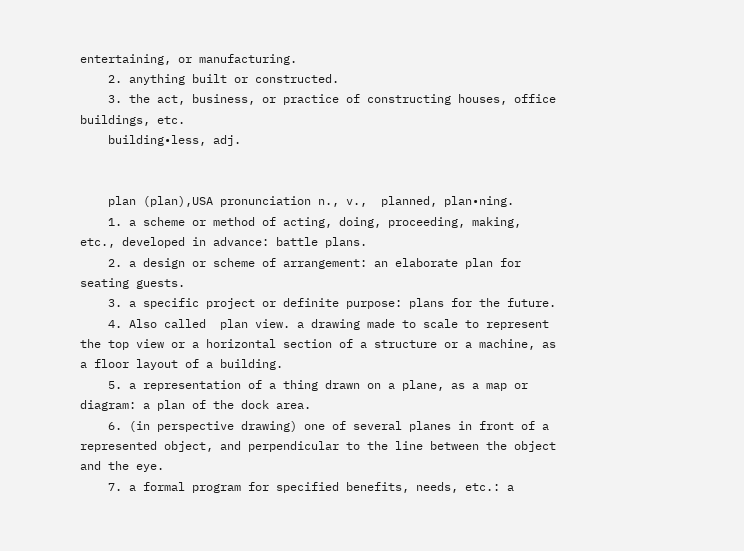entertaining, or manufacturing.
    2. anything built or constructed.
    3. the act, business, or practice of constructing houses, office buildings, etc.
    building•less, adj.


    plan (plan),USA pronunciation n., v.,  planned, plan•ning.
    1. a scheme or method of acting, doing, proceeding, making, etc., developed in advance: battle plans.
    2. a design or scheme of arrangement: an elaborate plan for seating guests.
    3. a specific project or definite purpose: plans for the future.
    4. Also called  plan view. a drawing made to scale to represent the top view or a horizontal section of a structure or a machine, as a floor layout of a building.
    5. a representation of a thing drawn on a plane, as a map or diagram: a plan of the dock area.
    6. (in perspective drawing) one of several planes in front of a represented object, and perpendicular to the line between the object and the eye.
    7. a formal program for specified benefits, needs, etc.: a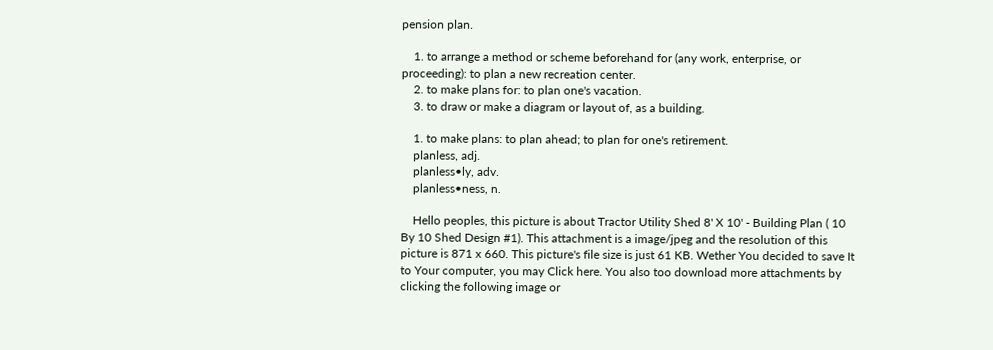pension plan.

    1. to arrange a method or scheme beforehand for (any work, enterprise, or proceeding): to plan a new recreation center.
    2. to make plans for: to plan one's vacation.
    3. to draw or make a diagram or layout of, as a building.

    1. to make plans: to plan ahead; to plan for one's retirement.
    planless, adj.
    planless•ly, adv.
    planless•ness, n.

    Hello peoples, this picture is about Tractor Utility Shed 8' X 10' - Building Plan ( 10 By 10 Shed Design #1). This attachment is a image/jpeg and the resolution of this picture is 871 x 660. This picture's file size is just 61 KB. Wether You decided to save It to Your computer, you may Click here. You also too download more attachments by clicking the following image or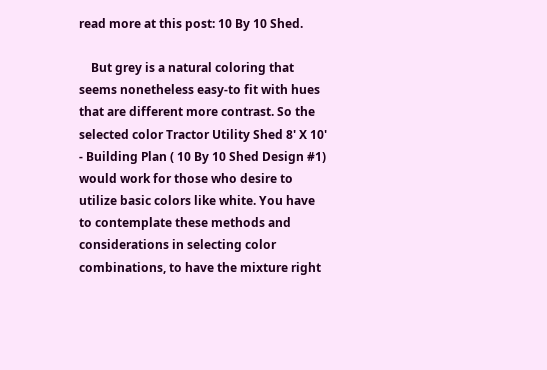read more at this post: 10 By 10 Shed.

    But grey is a natural coloring that seems nonetheless easy-to fit with hues that are different more contrast. So the selected color Tractor Utility Shed 8' X 10' - Building Plan ( 10 By 10 Shed Design #1) would work for those who desire to utilize basic colors like white. You have to contemplate these methods and considerations in selecting color combinations, to have the mixture right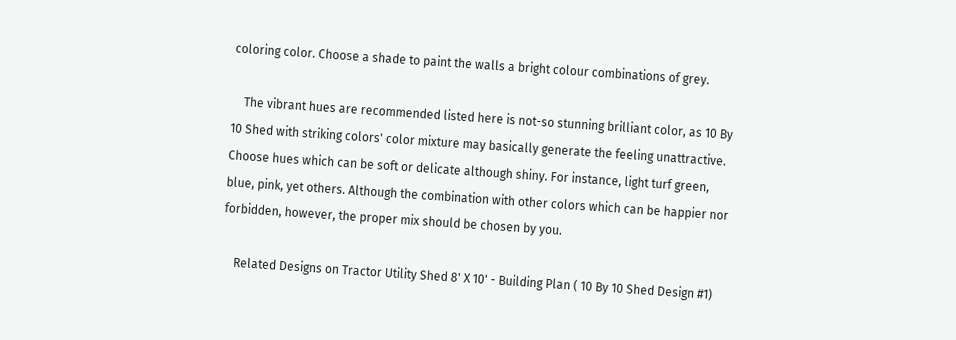coloring color. Choose a shade to paint the walls a bright colour combinations of grey.

    The vibrant hues are recommended listed here is not-so stunning brilliant color, as 10 By 10 Shed with striking colors' color mixture may basically generate the feeling unattractive. Choose hues which can be soft or delicate although shiny. For instance, light turf green, blue, pink, yet others. Although the combination with other colors which can be happier nor forbidden, however, the proper mix should be chosen by you.

    Related Designs on Tractor Utility Shed 8' X 10' - Building Plan ( 10 By 10 Shed Design #1)